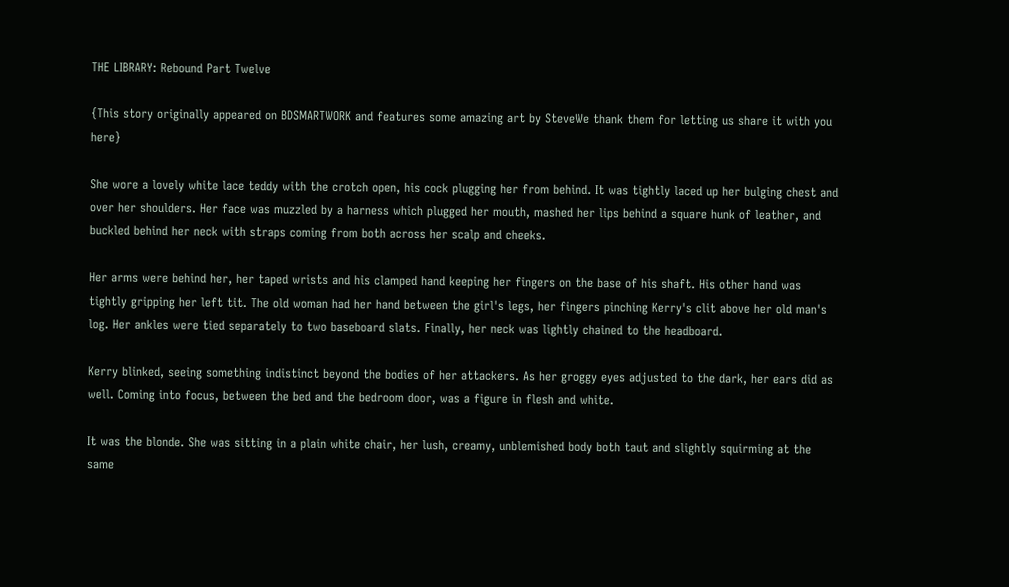THE LIBRARY: Rebound Part Twelve

{This story originally appeared on BDSMARTWORK and features some amazing art by SteveWe thank them for letting us share it with you here}

She wore a lovely white lace teddy with the crotch open, his cock plugging her from behind. It was tightly laced up her bulging chest and over her shoulders. Her face was muzzled by a harness which plugged her mouth, mashed her lips behind a square hunk of leather, and buckled behind her neck with straps coming from both across her scalp and cheeks.

Her arms were behind her, her taped wrists and his clamped hand keeping her fingers on the base of his shaft. His other hand was tightly gripping her left tit. The old woman had her hand between the girl's legs, her fingers pinching Kerry's clit above her old man's log. Her ankles were tied separately to two baseboard slats. Finally, her neck was lightly chained to the headboard.

Kerry blinked, seeing something indistinct beyond the bodies of her attackers. As her groggy eyes adjusted to the dark, her ears did as well. Coming into focus, between the bed and the bedroom door, was a figure in flesh and white.

It was the blonde. She was sitting in a plain white chair, her lush, creamy, unblemished body both taut and slightly squirming at the same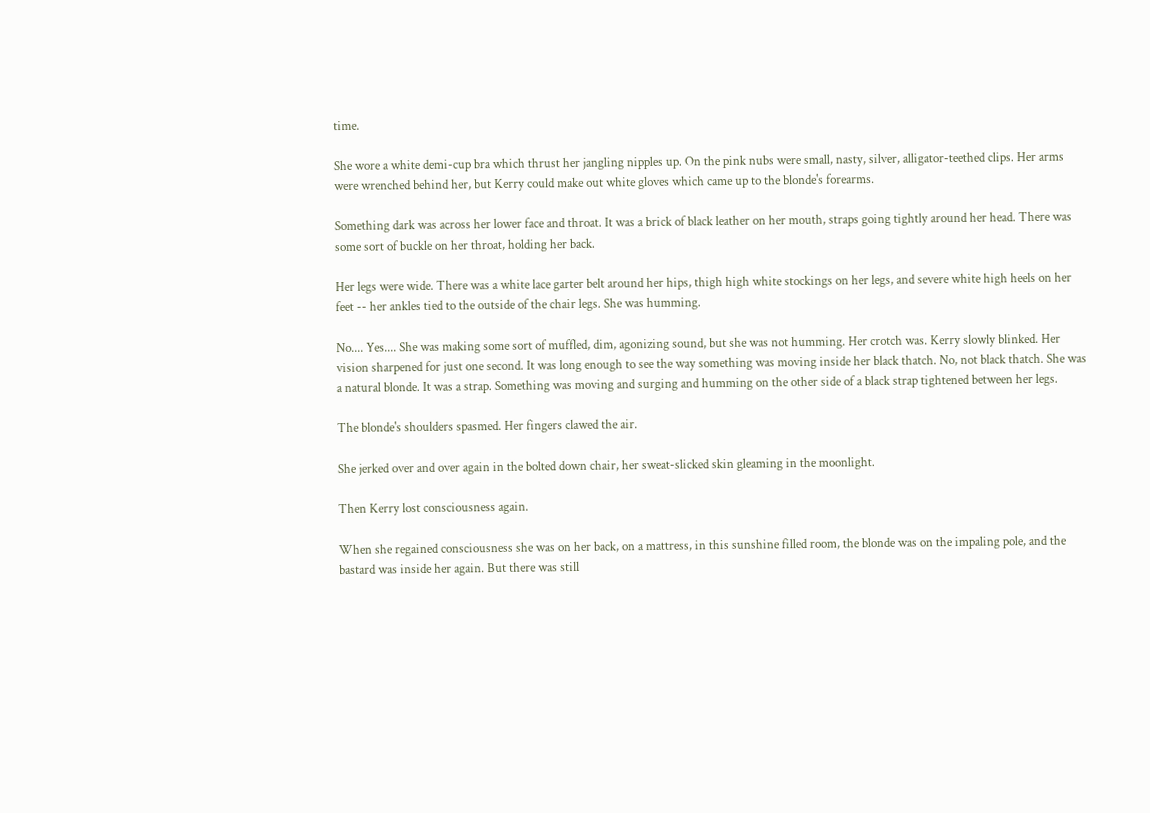time.

She wore a white demi-cup bra which thrust her jangling nipples up. On the pink nubs were small, nasty, silver, alligator-teethed clips. Her arms were wrenched behind her, but Kerry could make out white gloves which came up to the blonde's forearms.

Something dark was across her lower face and throat. It was a brick of black leather on her mouth, straps going tightly around her head. There was some sort of buckle on her throat, holding her back.

Her legs were wide. There was a white lace garter belt around her hips, thigh high white stockings on her legs, and severe white high heels on her feet -- her ankles tied to the outside of the chair legs. She was humming.

No.... Yes.... She was making some sort of muffled, dim, agonizing sound, but she was not humming. Her crotch was. Kerry slowly blinked. Her vision sharpened for just one second. It was long enough to see the way something was moving inside her black thatch. No, not black thatch. She was a natural blonde. It was a strap. Something was moving and surging and humming on the other side of a black strap tightened between her legs.

The blonde's shoulders spasmed. Her fingers clawed the air.

She jerked over and over again in the bolted down chair, her sweat-slicked skin gleaming in the moonlight.

Then Kerry lost consciousness again.

When she regained consciousness she was on her back, on a mattress, in this sunshine filled room, the blonde was on the impaling pole, and the bastard was inside her again. But there was still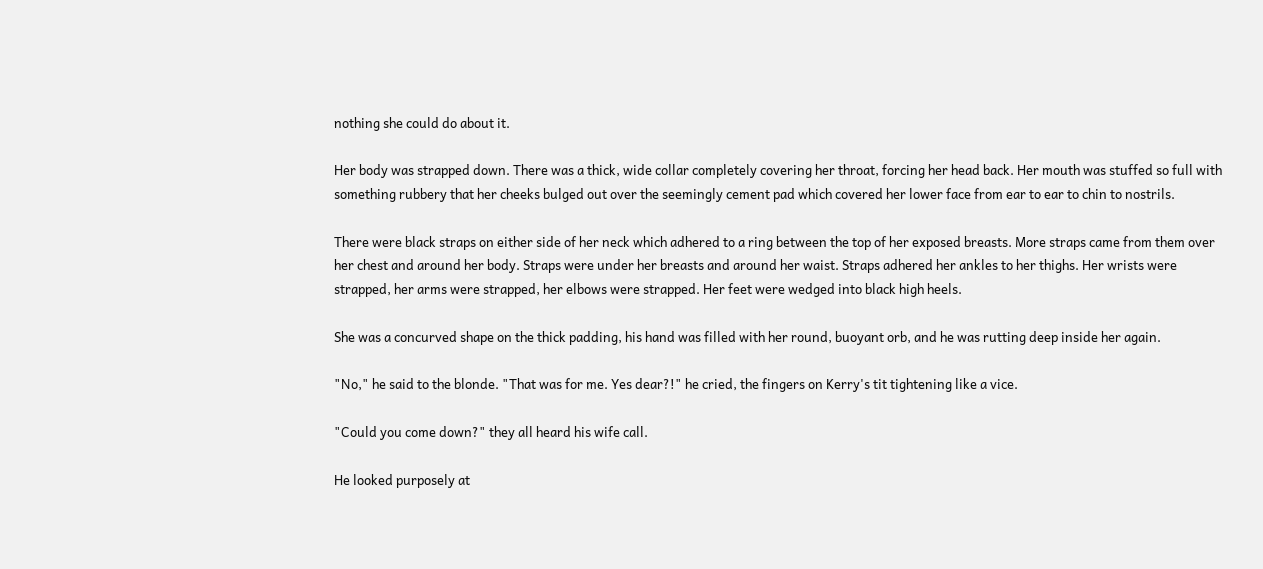nothing she could do about it.

Her body was strapped down. There was a thick, wide collar completely covering her throat, forcing her head back. Her mouth was stuffed so full with something rubbery that her cheeks bulged out over the seemingly cement pad which covered her lower face from ear to ear to chin to nostrils.

There were black straps on either side of her neck which adhered to a ring between the top of her exposed breasts. More straps came from them over her chest and around her body. Straps were under her breasts and around her waist. Straps adhered her ankles to her thighs. Her wrists were strapped, her arms were strapped, her elbows were strapped. Her feet were wedged into black high heels.

She was a concurved shape on the thick padding, his hand was filled with her round, buoyant orb, and he was rutting deep inside her again.

"No," he said to the blonde. "That was for me. Yes dear?!" he cried, the fingers on Kerry's tit tightening like a vice.

"Could you come down?" they all heard his wife call.

He looked purposely at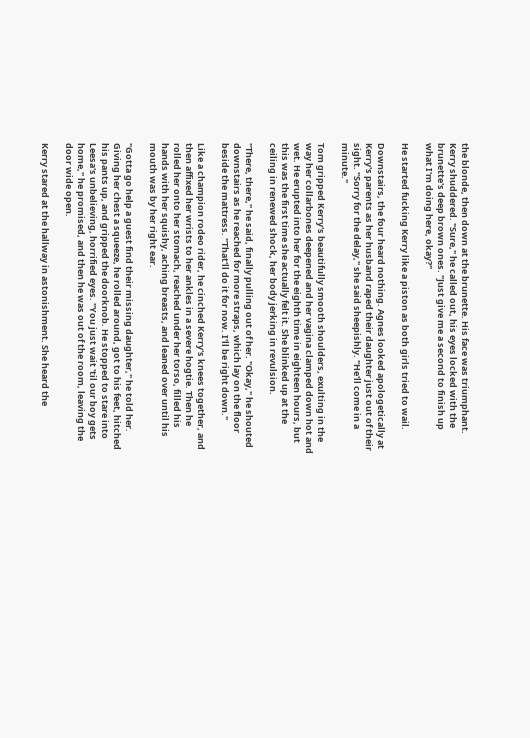the blonde, then down at the brunette. His face was triumphant. Kerry shuddered. "Sure," he called out, his eyes locked with the brunette's deep brown ones. "Just give me a second to finish up what I'm doing here, okay?"

He started fucking Kerry like a piston as both girls tried to wail.

Downstairs, the four heard nothing. Agnes looked apologetically at Kerry's parents as her husband raped their daughter just out of their sight. "Sorry for the delay," she said sheepishly. "He'll come in a minute."

Tom gripped Kerry's beautifully smooth shoulders, exulting in the way her collarbones deepened and her vagina clamped down hot and wet. He erupted into her for the eighth time in eighteen hours, but this was the first time she actually felt it. She blinked up at the ceiling in renewed shock, her body jerking in revulsion.

"There, there," he said, finally pulling out of her. "Okay," he shouted downstairs as he reached for more straps, which lay on the floor beside the mattress. "That'll do it for now. I'll be right down."

Like a champion rodeo rider, he cinched Kerry's knees together, and then affixed her wrists to her ankles in a severe hogtie. Then he rolled her onto her stomach, reached under her torso, filled his hands with her squishy, aching breasts, and leaned over until his mouth was by her right ear.

"Gotta go help a guest find their missing daughter," he told her. Giving her chest a squeeze, he rolled around, got to his feet, hitched his pants up, and gripped the doorknob. He stopped to stare into Leesa's unbelieving, horrified eyes. "You just wait 'til our boy gets home," he promised, and then he was out of the room, leaving the door wide open.

Kerry stared at the hallway in astonishment. She heard the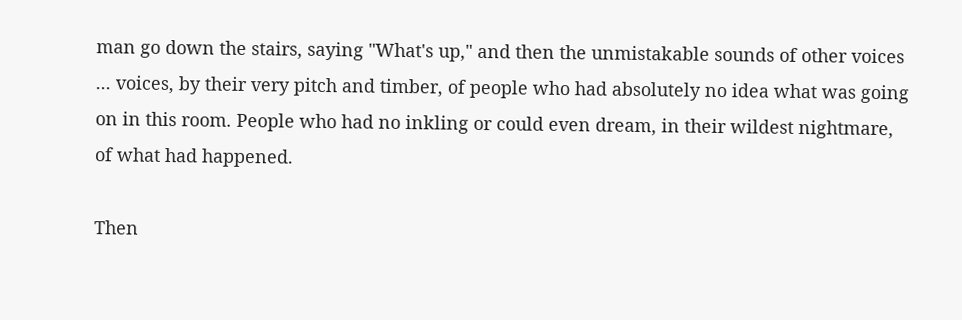man go down the stairs, saying "What's up," and then the unmistakable sounds of other voices ... voices, by their very pitch and timber, of people who had absolutely no idea what was going on in this room. People who had no inkling or could even dream, in their wildest nightmare, of what had happened.

Then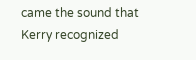came the sound that Kerry recognized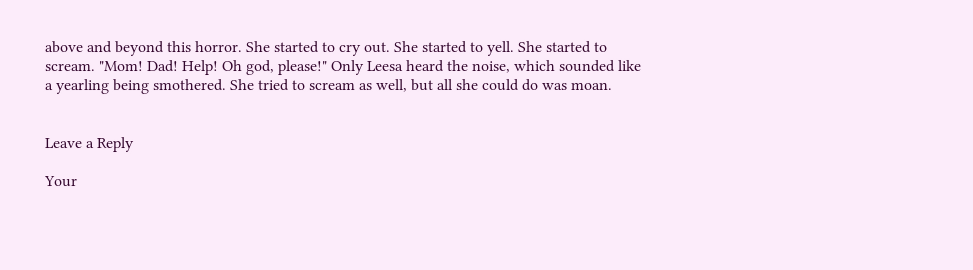above and beyond this horror. She started to cry out. She started to yell. She started to scream. "Mom! Dad! Help! Oh god, please!" Only Leesa heard the noise, which sounded like a yearling being smothered. She tried to scream as well, but all she could do was moan.


Leave a Reply

Your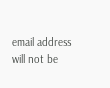email address will not be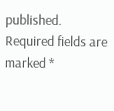published. Required fields are marked *